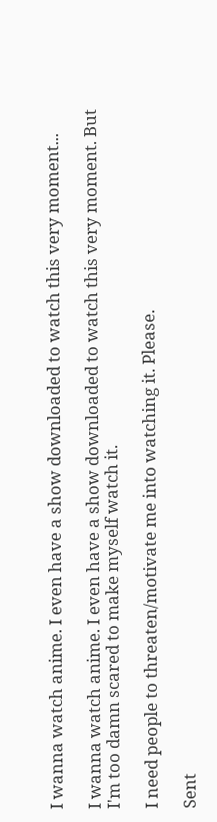I wanna watch anime. I even have a show downloaded to watch this very moment...

I wanna watch anime. I even have a show downloaded to watch this very moment. But I'm too damn scared to make myself watch it.

I need people to threaten/motivate me into watching it. Please.

Sent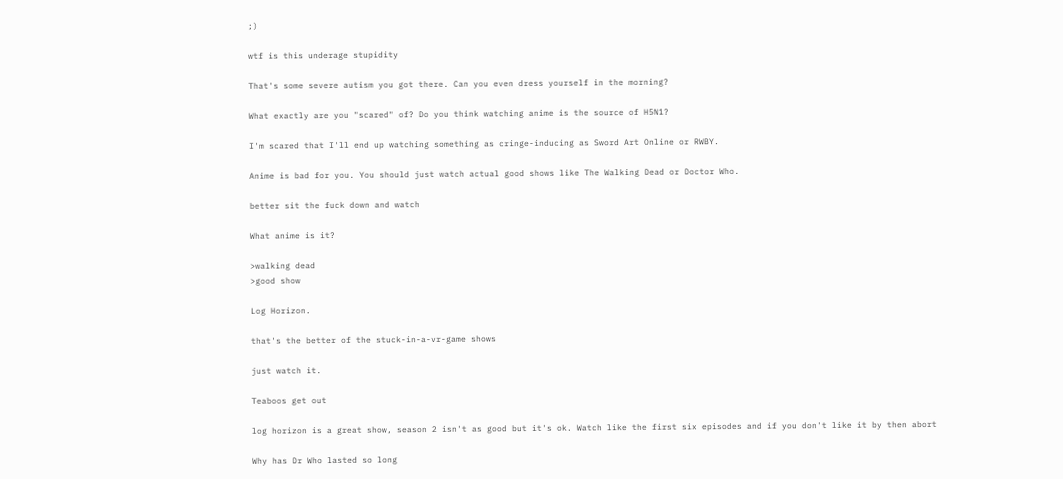;)

wtf is this underage stupidity

That's some severe autism you got there. Can you even dress yourself in the morning?

What exactly are you "scared" of? Do you think watching anime is the source of H5N1?

I'm scared that I'll end up watching something as cringe-inducing as Sword Art Online or RWBY.

Anime is bad for you. You should just watch actual good shows like The Walking Dead or Doctor Who.

better sit the fuck down and watch

What anime is it?

>walking dead
>good show

Log Horizon.

that's the better of the stuck-in-a-vr-game shows

just watch it.

Teaboos get out

log horizon is a great show, season 2 isn't as good but it's ok. Watch like the first six episodes and if you don't like it by then abort

Why has Dr Who lasted so long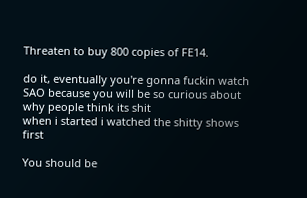Threaten to buy 800 copies of FE14.

do it, eventually you're gonna fuckin watch SAO because you will be so curious about why people think its shit
when i started i watched the shitty shows first

You should be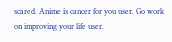scared. Anime is cancer for you user. Go work on improving your life user.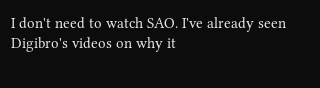I don't need to watch SAO. I've already seen Digibro's videos on why it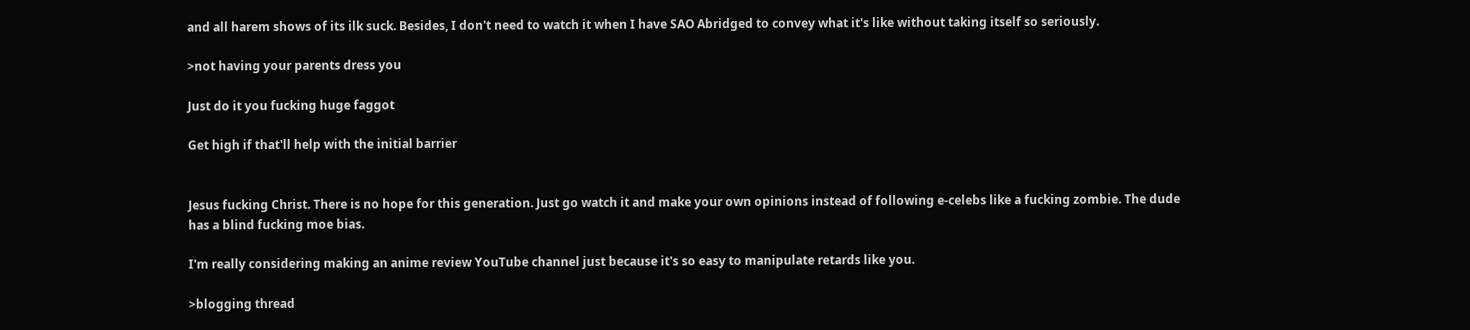and all harem shows of its ilk suck. Besides, I don't need to watch it when I have SAO Abridged to convey what it's like without taking itself so seriously.

>not having your parents dress you

Just do it you fucking huge faggot

Get high if that'll help with the initial barrier


Jesus fucking Christ. There is no hope for this generation. Just go watch it and make your own opinions instead of following e-celebs like a fucking zombie. The dude has a blind fucking moe bias.

I'm really considering making an anime review YouTube channel just because it's so easy to manipulate retards like you.

>blogging thread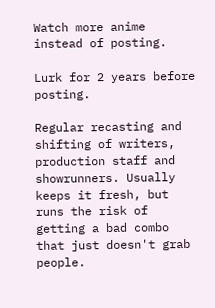Watch more anime instead of posting.

Lurk for 2 years before posting.

Regular recasting and shifting of writers, production staff and showrunners. Usually keeps it fresh, but runs the risk of getting a bad combo that just doesn't grab people.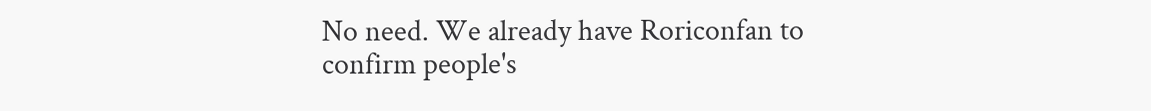No need. We already have Roriconfan to confirm people's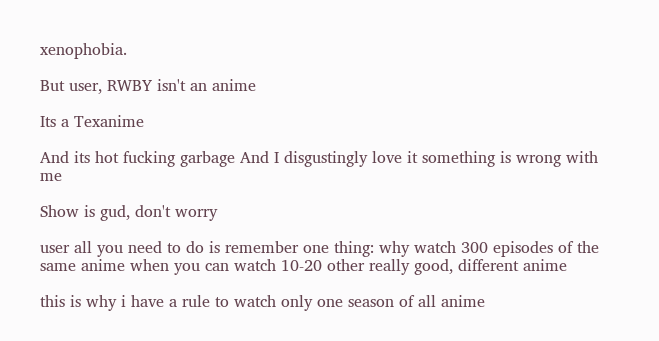xenophobia.

But user, RWBY isn't an anime

Its a Texanime

And its hot fucking garbage And I disgustingly love it something is wrong with me

Show is gud, don't worry

user all you need to do is remember one thing: why watch 300 episodes of the same anime when you can watch 10-20 other really good, different anime

this is why i have a rule to watch only one season of all anime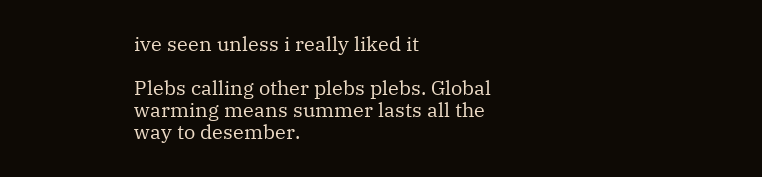ive seen unless i really liked it

Plebs calling other plebs plebs. Global warming means summer lasts all the way to desember.